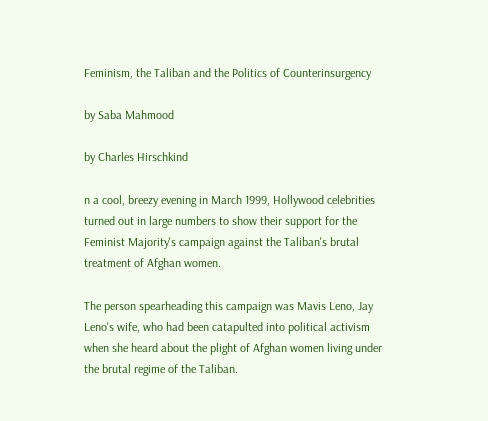Feminism, the Taliban and the Politics of Counterinsurgency

by Saba Mahmood

by Charles Hirschkind

n a cool, breezy evening in March 1999, Hollywood celebrities turned out in large numbers to show their support for the Feminist Majority's campaign against the Taliban's brutal treatment of Afghan women.

The person spearheading this campaign was Mavis Leno, Jay Leno's wife, who had been catapulted into political activism when she heard about the plight of Afghan women living under the brutal regime of the Taliban.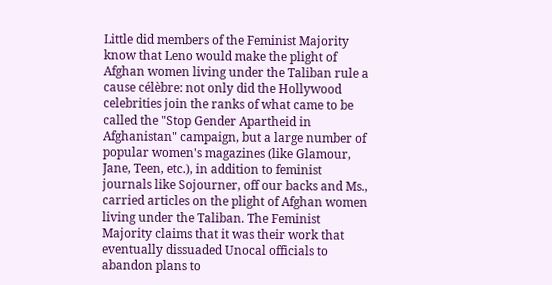Little did members of the Feminist Majority know that Leno would make the plight of Afghan women living under the Taliban rule a cause célèbre: not only did the Hollywood celebrities join the ranks of what came to be called the "Stop Gender Apartheid in Afghanistan" campaign, but a large number of popular women's magazines (like Glamour, Jane, Teen, etc.), in addition to feminist journals like Sojourner, off our backs and Ms., carried articles on the plight of Afghan women living under the Taliban. The Feminist Majority claims that it was their work that eventually dissuaded Unocal officials to abandon plans to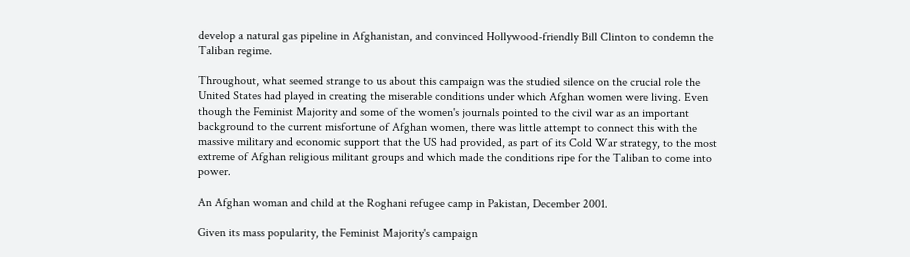develop a natural gas pipeline in Afghanistan, and convinced Hollywood-friendly Bill Clinton to condemn the Taliban regime.

Throughout, what seemed strange to us about this campaign was the studied silence on the crucial role the United States had played in creating the miserable conditions under which Afghan women were living. Even though the Feminist Majority and some of the women's journals pointed to the civil war as an important background to the current misfortune of Afghan women, there was little attempt to connect this with the massive military and economic support that the US had provided, as part of its Cold War strategy, to the most extreme of Afghan religious militant groups and which made the conditions ripe for the Taliban to come into power.

An Afghan woman and child at the Roghani refugee camp in Pakistan, December 2001.

Given its mass popularity, the Feminist Majority's campaign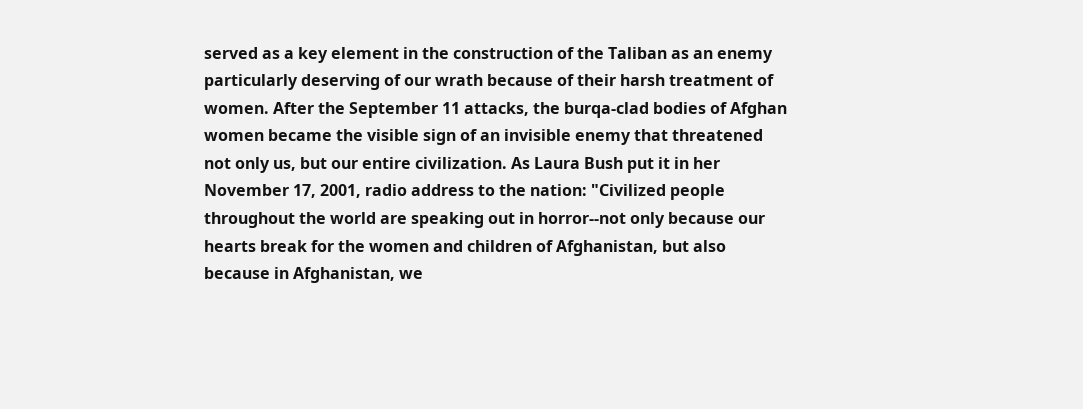served as a key element in the construction of the Taliban as an enemy particularly deserving of our wrath because of their harsh treatment of women. After the September 11 attacks, the burqa-clad bodies of Afghan women became the visible sign of an invisible enemy that threatened not only us, but our entire civilization. As Laura Bush put it in her November 17, 2001, radio address to the nation: "Civilized people throughout the world are speaking out in horror--not only because our hearts break for the women and children of Afghanistan, but also because in Afghanistan, we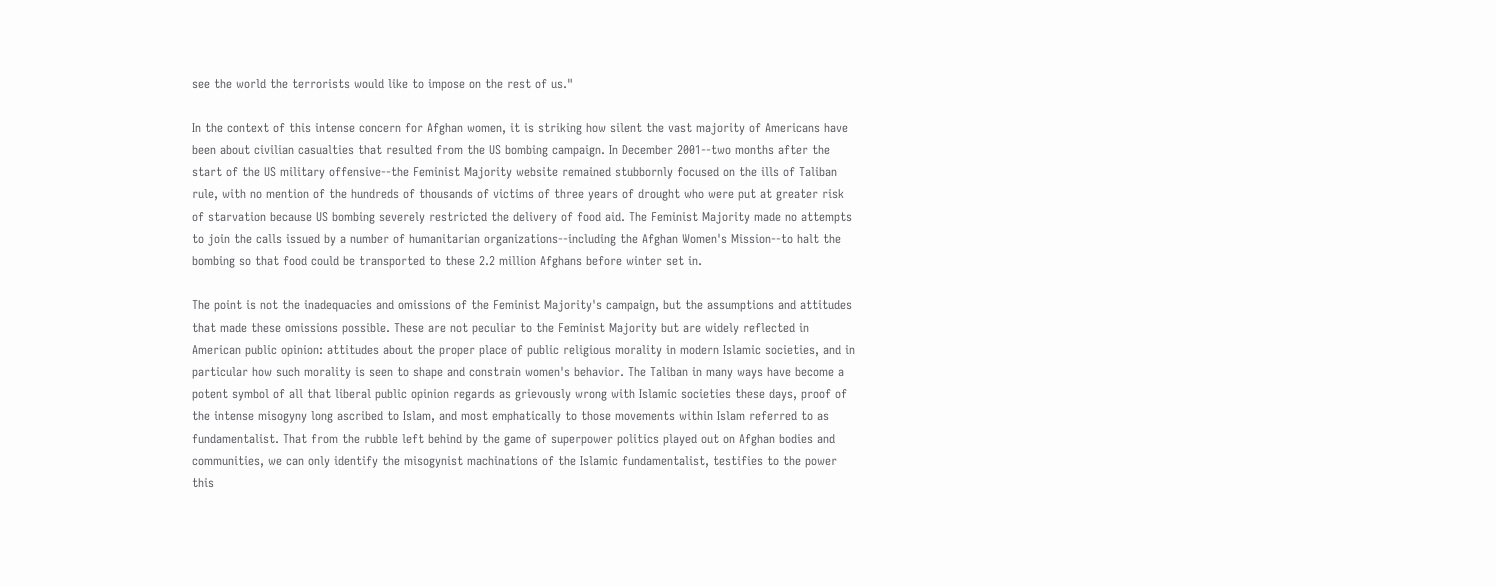see the world the terrorists would like to impose on the rest of us."

In the context of this intense concern for Afghan women, it is striking how silent the vast majority of Americans have been about civilian casualties that resulted from the US bombing campaign. In December 2001--two months after the start of the US military offensive--the Feminist Majority website remained stubbornly focused on the ills of Taliban rule, with no mention of the hundreds of thousands of victims of three years of drought who were put at greater risk of starvation because US bombing severely restricted the delivery of food aid. The Feminist Majority made no attempts to join the calls issued by a number of humanitarian organizations--including the Afghan Women's Mission--to halt the bombing so that food could be transported to these 2.2 million Afghans before winter set in.

The point is not the inadequacies and omissions of the Feminist Majority's campaign, but the assumptions and attitudes that made these omissions possible. These are not peculiar to the Feminist Majority but are widely reflected in American public opinion: attitudes about the proper place of public religious morality in modern Islamic societies, and in particular how such morality is seen to shape and constrain women's behavior. The Taliban in many ways have become a potent symbol of all that liberal public opinion regards as grievously wrong with Islamic societies these days, proof of the intense misogyny long ascribed to Islam, and most emphatically to those movements within Islam referred to as fundamentalist. That from the rubble left behind by the game of superpower politics played out on Afghan bodies and communities, we can only identify the misogynist machinations of the Islamic fundamentalist, testifies to the power this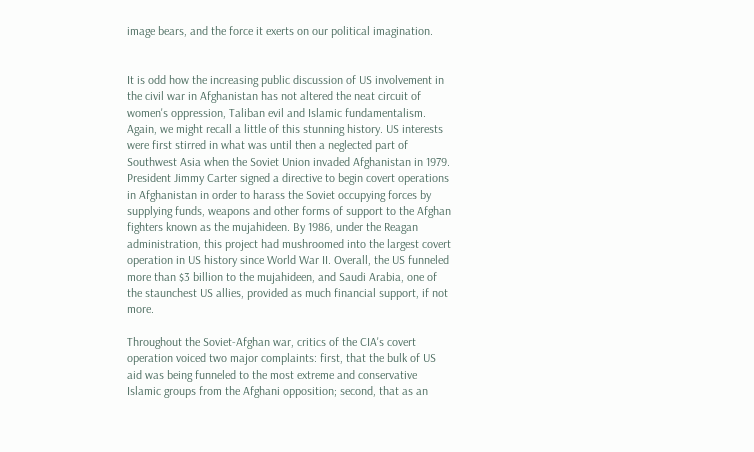image bears, and the force it exerts on our political imagination.


It is odd how the increasing public discussion of US involvement in the civil war in Afghanistan has not altered the neat circuit of women's oppression, Taliban evil and Islamic fundamentalism. Again, we might recall a little of this stunning history. US interests were first stirred in what was until then a neglected part of Southwest Asia when the Soviet Union invaded Afghanistan in 1979. President Jimmy Carter signed a directive to begin covert operations in Afghanistan in order to harass the Soviet occupying forces by supplying funds, weapons and other forms of support to the Afghan fighters known as the mujahideen. By 1986, under the Reagan administration, this project had mushroomed into the largest covert operation in US history since World War II. Overall, the US funneled more than $3 billion to the mujahideen, and Saudi Arabia, one of the staunchest US allies, provided as much financial support, if not more.

Throughout the Soviet-Afghan war, critics of the CIA's covert operation voiced two major complaints: first, that the bulk of US aid was being funneled to the most extreme and conservative Islamic groups from the Afghani opposition; second, that as an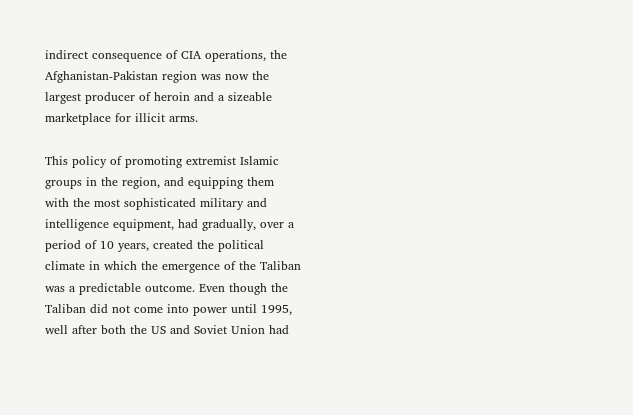indirect consequence of CIA operations, the Afghanistan-Pakistan region was now the largest producer of heroin and a sizeable marketplace for illicit arms.

This policy of promoting extremist Islamic groups in the region, and equipping them with the most sophisticated military and intelligence equipment, had gradually, over a period of 10 years, created the political climate in which the emergence of the Taliban was a predictable outcome. Even though the Taliban did not come into power until 1995, well after both the US and Soviet Union had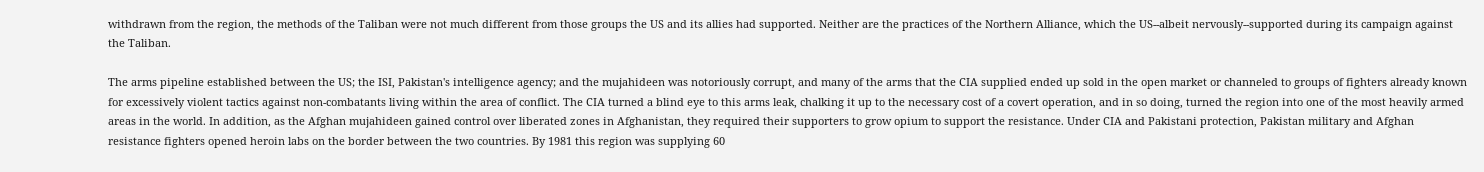withdrawn from the region, the methods of the Taliban were not much different from those groups the US and its allies had supported. Neither are the practices of the Northern Alliance, which the US--albeit nervously--supported during its campaign against the Taliban.

The arms pipeline established between the US; the ISI, Pakistan's intelligence agency; and the mujahideen was notoriously corrupt, and many of the arms that the CIA supplied ended up sold in the open market or channeled to groups of fighters already known for excessively violent tactics against non-combatants living within the area of conflict. The CIA turned a blind eye to this arms leak, chalking it up to the necessary cost of a covert operation, and in so doing, turned the region into one of the most heavily armed areas in the world. In addition, as the Afghan mujahideen gained control over liberated zones in Afghanistan, they required their supporters to grow opium to support the resistance. Under CIA and Pakistani protection, Pakistan military and Afghan resistance fighters opened heroin labs on the border between the two countries. By 1981 this region was supplying 60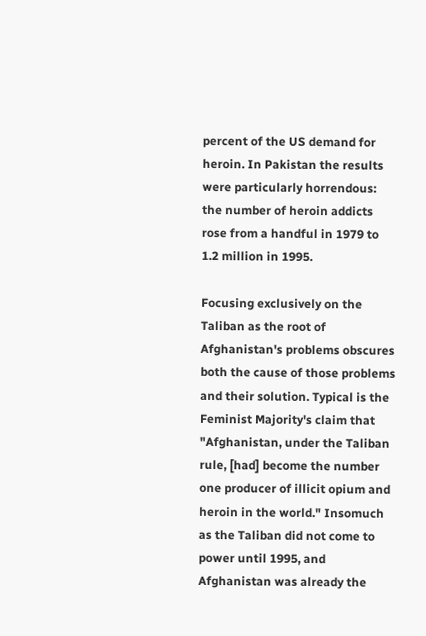percent of the US demand for heroin. In Pakistan the results were particularly horrendous: the number of heroin addicts rose from a handful in 1979 to 1.2 million in 1995.

Focusing exclusively on the Taliban as the root of Afghanistan's problems obscures both the cause of those problems and their solution. Typical is the Feminist Majority's claim that "Afghanistan, under the Taliban rule, [had] become the number one producer of illicit opium and heroin in the world." Insomuch as the Taliban did not come to power until 1995, and Afghanistan was already the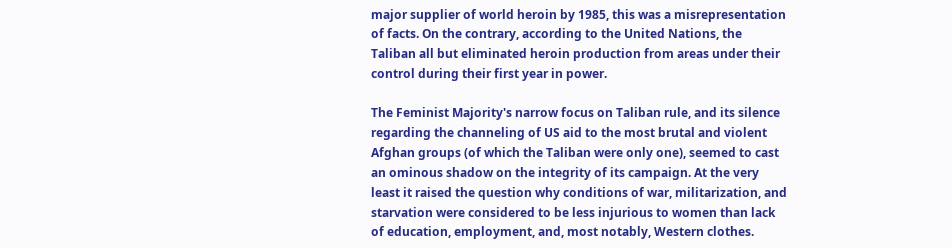major supplier of world heroin by 1985, this was a misrepresentation of facts. On the contrary, according to the United Nations, the Taliban all but eliminated heroin production from areas under their control during their first year in power.

The Feminist Majority's narrow focus on Taliban rule, and its silence regarding the channeling of US aid to the most brutal and violent Afghan groups (of which the Taliban were only one), seemed to cast an ominous shadow on the integrity of its campaign. At the very least it raised the question why conditions of war, militarization, and starvation were considered to be less injurious to women than lack of education, employment, and, most notably, Western clothes.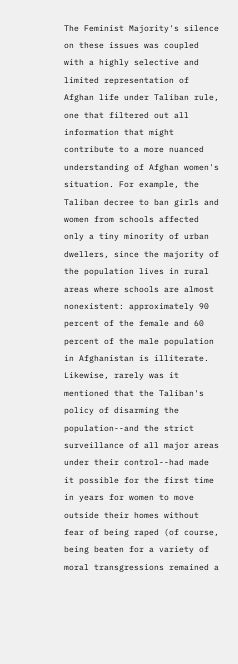The Feminist Majority's silence on these issues was coupled with a highly selective and limited representation of Afghan life under Taliban rule, one that filtered out all information that might contribute to a more nuanced understanding of Afghan women's situation. For example, the Taliban decree to ban girls and women from schools affected only a tiny minority of urban dwellers, since the majority of the population lives in rural areas where schools are almost nonexistent: approximately 90 percent of the female and 60 percent of the male population in Afghanistan is illiterate. Likewise, rarely was it mentioned that the Taliban's policy of disarming the population--and the strict surveillance of all major areas under their control--had made it possible for the first time in years for women to move outside their homes without fear of being raped (of course, being beaten for a variety of moral transgressions remained a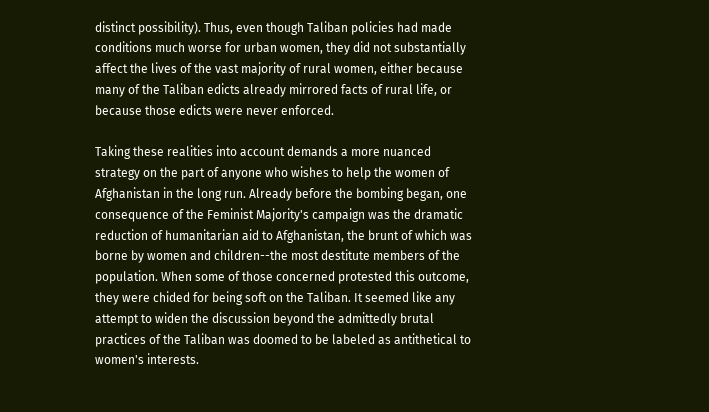distinct possibility). Thus, even though Taliban policies had made conditions much worse for urban women, they did not substantially affect the lives of the vast majority of rural women, either because many of the Taliban edicts already mirrored facts of rural life, or because those edicts were never enforced.

Taking these realities into account demands a more nuanced strategy on the part of anyone who wishes to help the women of Afghanistan in the long run. Already before the bombing began, one consequence of the Feminist Majority's campaign was the dramatic reduction of humanitarian aid to Afghanistan, the brunt of which was borne by women and children--the most destitute members of the population. When some of those concerned protested this outcome, they were chided for being soft on the Taliban. It seemed like any attempt to widen the discussion beyond the admittedly brutal practices of the Taliban was doomed to be labeled as antithetical to women's interests.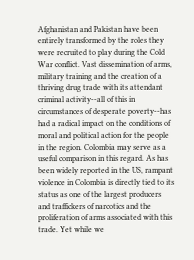Afghanistan and Pakistan have been entirely transformed by the roles they were recruited to play during the Cold War conflict. Vast dissemination of arms, military training and the creation of a thriving drug trade with its attendant criminal activity--all of this in circumstances of desperate poverty--has had a radical impact on the conditions of moral and political action for the people in the region. Colombia may serve as a useful comparison in this regard. As has been widely reported in the US, rampant violence in Colombia is directly tied to its status as one of the largest producers and traffickers of narcotics and the proliferation of arms associated with this trade. Yet while we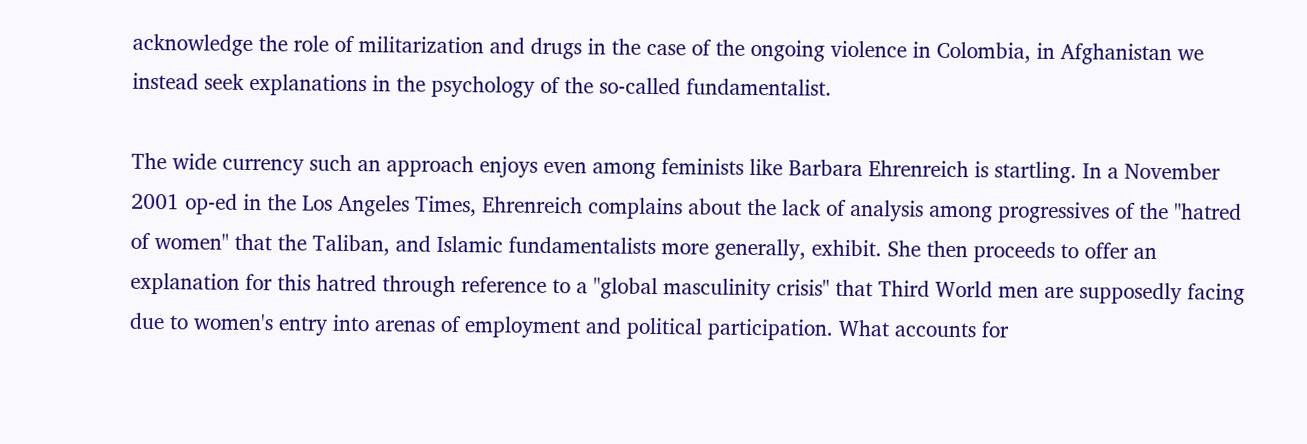acknowledge the role of militarization and drugs in the case of the ongoing violence in Colombia, in Afghanistan we instead seek explanations in the psychology of the so-called fundamentalist.

The wide currency such an approach enjoys even among feminists like Barbara Ehrenreich is startling. In a November 2001 op-ed in the Los Angeles Times, Ehrenreich complains about the lack of analysis among progressives of the "hatred of women" that the Taliban, and Islamic fundamentalists more generally, exhibit. She then proceeds to offer an explanation for this hatred through reference to a "global masculinity crisis" that Third World men are supposedly facing due to women's entry into arenas of employment and political participation. What accounts for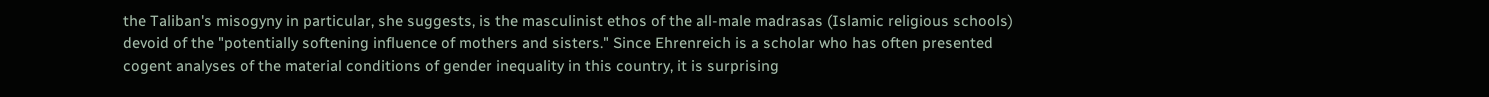the Taliban's misogyny in particular, she suggests, is the masculinist ethos of the all-male madrasas (Islamic religious schools) devoid of the "potentially softening influence of mothers and sisters." Since Ehrenreich is a scholar who has often presented cogent analyses of the material conditions of gender inequality in this country, it is surprising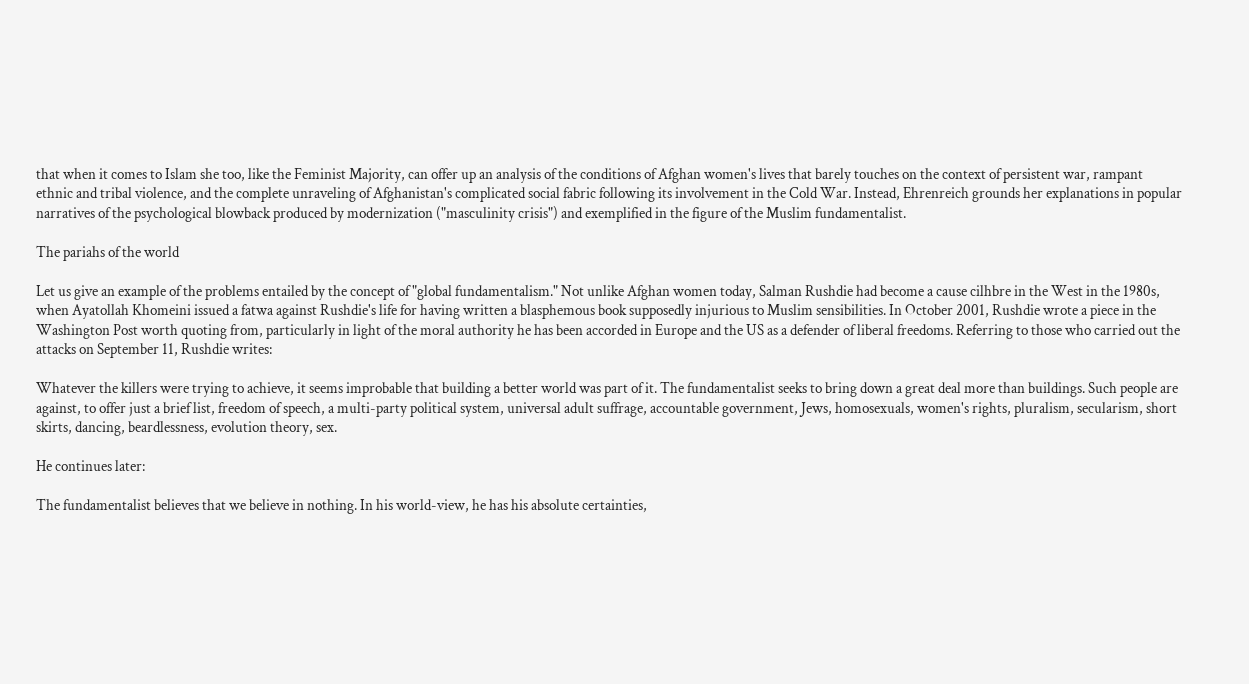that when it comes to Islam she too, like the Feminist Majority, can offer up an analysis of the conditions of Afghan women's lives that barely touches on the context of persistent war, rampant ethnic and tribal violence, and the complete unraveling of Afghanistan's complicated social fabric following its involvement in the Cold War. Instead, Ehrenreich grounds her explanations in popular narratives of the psychological blowback produced by modernization ("masculinity crisis") and exemplified in the figure of the Muslim fundamentalist.

The pariahs of the world

Let us give an example of the problems entailed by the concept of "global fundamentalism." Not unlike Afghan women today, Salman Rushdie had become a cause cilhbre in the West in the 1980s, when Ayatollah Khomeini issued a fatwa against Rushdie's life for having written a blasphemous book supposedly injurious to Muslim sensibilities. In October 2001, Rushdie wrote a piece in the Washington Post worth quoting from, particularly in light of the moral authority he has been accorded in Europe and the US as a defender of liberal freedoms. Referring to those who carried out the attacks on September 11, Rushdie writes:

Whatever the killers were trying to achieve, it seems improbable that building a better world was part of it. The fundamentalist seeks to bring down a great deal more than buildings. Such people are against, to offer just a brief list, freedom of speech, a multi-party political system, universal adult suffrage, accountable government, Jews, homosexuals, women's rights, pluralism, secularism, short skirts, dancing, beardlessness, evolution theory, sex.

He continues later:

The fundamentalist believes that we believe in nothing. In his world-view, he has his absolute certainties,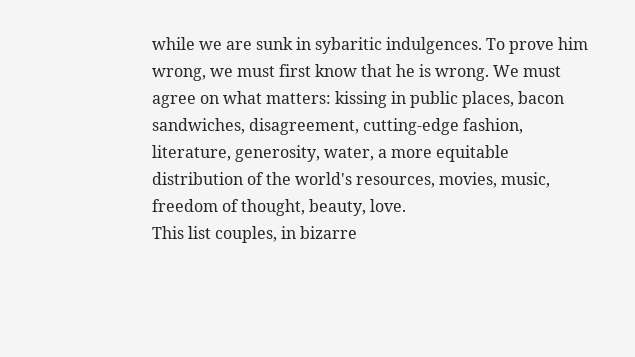while we are sunk in sybaritic indulgences. To prove him wrong, we must first know that he is wrong. We must agree on what matters: kissing in public places, bacon sandwiches, disagreement, cutting-edge fashion, literature, generosity, water, a more equitable distribution of the world's resources, movies, music, freedom of thought, beauty, love.
This list couples, in bizarre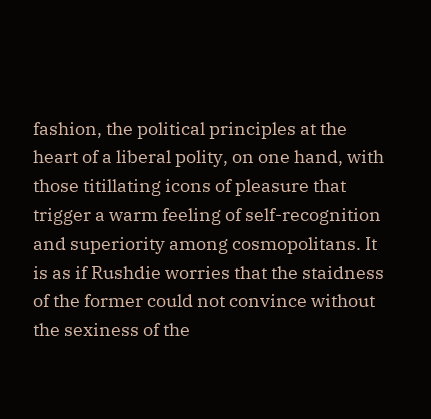fashion, the political principles at the heart of a liberal polity, on one hand, with those titillating icons of pleasure that trigger a warm feeling of self-recognition and superiority among cosmopolitans. It is as if Rushdie worries that the staidness of the former could not convince without the sexiness of the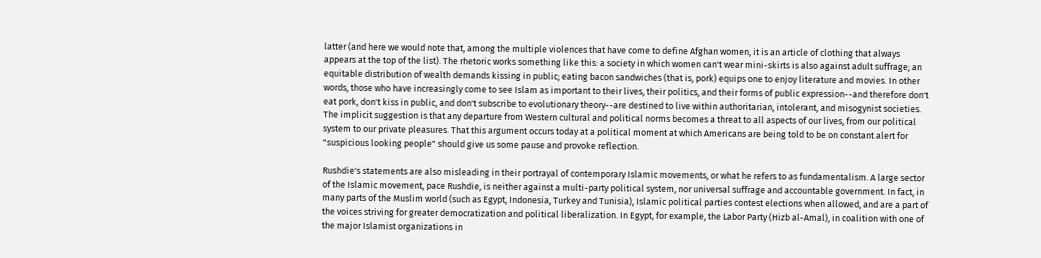latter (and here we would note that, among the multiple violences that have come to define Afghan women, it is an article of clothing that always appears at the top of the list). The rhetoric works something like this: a society in which women can't wear mini-skirts is also against adult suffrage; an equitable distribution of wealth demands kissing in public; eating bacon sandwiches (that is, pork) equips one to enjoy literature and movies. In other words, those who have increasingly come to see Islam as important to their lives, their politics, and their forms of public expression--and therefore don't eat pork, don't kiss in public, and don't subscribe to evolutionary theory--are destined to live within authoritarian, intolerant, and misogynist societies. The implicit suggestion is that any departure from Western cultural and political norms becomes a threat to all aspects of our lives, from our political system to our private pleasures. That this argument occurs today at a political moment at which Americans are being told to be on constant alert for "suspicious looking people" should give us some pause and provoke reflection.

Rushdie's statements are also misleading in their portrayal of contemporary Islamic movements, or what he refers to as fundamentalism. A large sector of the Islamic movement, pace Rushdie, is neither against a multi-party political system, nor universal suffrage and accountable government. In fact, in many parts of the Muslim world (such as Egypt, Indonesia, Turkey and Tunisia), Islamic political parties contest elections when allowed, and are a part of the voices striving for greater democratization and political liberalization. In Egypt, for example, the Labor Party (Hizb al-Amal), in coalition with one of the major Islamist organizations in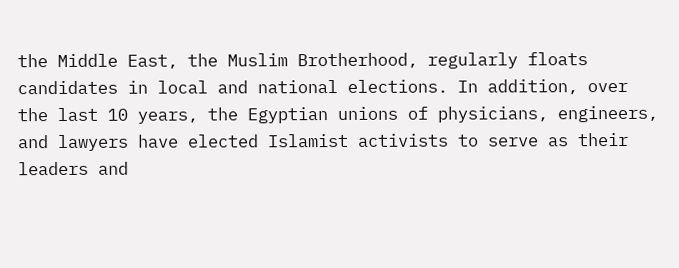the Middle East, the Muslim Brotherhood, regularly floats candidates in local and national elections. In addition, over the last 10 years, the Egyptian unions of physicians, engineers, and lawyers have elected Islamist activists to serve as their leaders and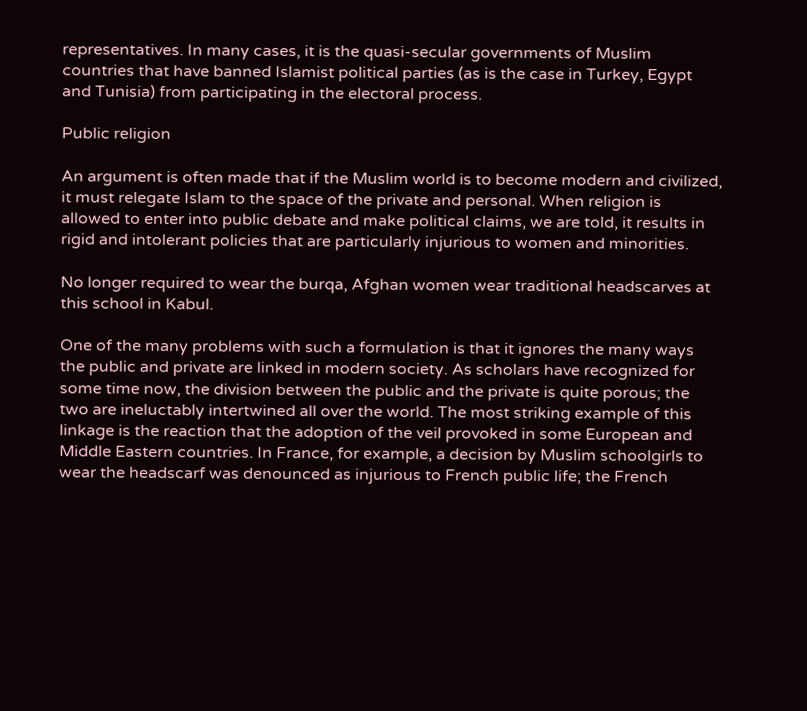representatives. In many cases, it is the quasi-secular governments of Muslim countries that have banned Islamist political parties (as is the case in Turkey, Egypt and Tunisia) from participating in the electoral process.

Public religion

An argument is often made that if the Muslim world is to become modern and civilized, it must relegate Islam to the space of the private and personal. When religion is allowed to enter into public debate and make political claims, we are told, it results in rigid and intolerant policies that are particularly injurious to women and minorities.

No longer required to wear the burqa, Afghan women wear traditional headscarves at this school in Kabul.

One of the many problems with such a formulation is that it ignores the many ways the public and private are linked in modern society. As scholars have recognized for some time now, the division between the public and the private is quite porous; the two are ineluctably intertwined all over the world. The most striking example of this linkage is the reaction that the adoption of the veil provoked in some European and Middle Eastern countries. In France, for example, a decision by Muslim schoolgirls to wear the headscarf was denounced as injurious to French public life; the French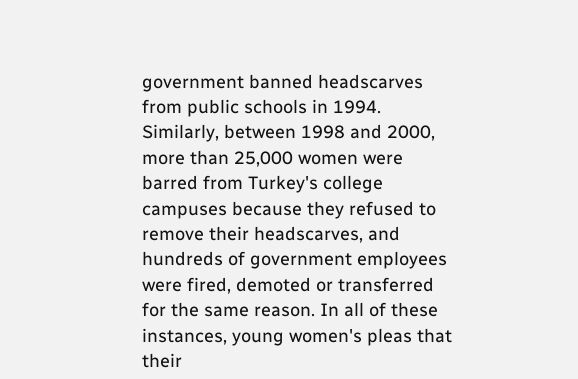government banned headscarves from public schools in 1994. Similarly, between 1998 and 2000, more than 25,000 women were barred from Turkey's college campuses because they refused to remove their headscarves, and hundreds of government employees were fired, demoted or transferred for the same reason. In all of these instances, young women's pleas that their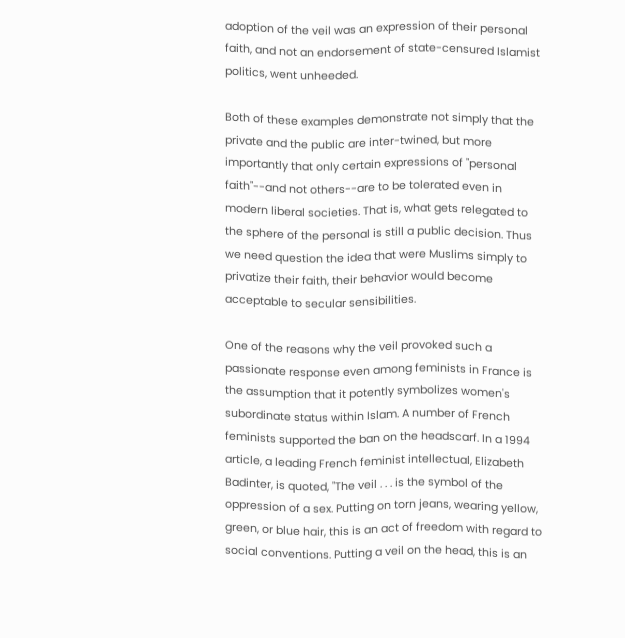adoption of the veil was an expression of their personal faith, and not an endorsement of state-censured Islamist politics, went unheeded.

Both of these examples demonstrate not simply that the private and the public are inter-twined, but more importantly that only certain expressions of "personal faith"--and not others--are to be tolerated even in modern liberal societies. That is, what gets relegated to the sphere of the personal is still a public decision. Thus we need question the idea that were Muslims simply to privatize their faith, their behavior would become acceptable to secular sensibilities.

One of the reasons why the veil provoked such a passionate response even among feminists in France is the assumption that it potently symbolizes women's subordinate status within Islam. A number of French feminists supported the ban on the headscarf. In a 1994 article, a leading French feminist intellectual, Elizabeth Badinter, is quoted, "The veil . . . is the symbol of the oppression of a sex. Putting on torn jeans, wearing yellow, green, or blue hair, this is an act of freedom with regard to social conventions. Putting a veil on the head, this is an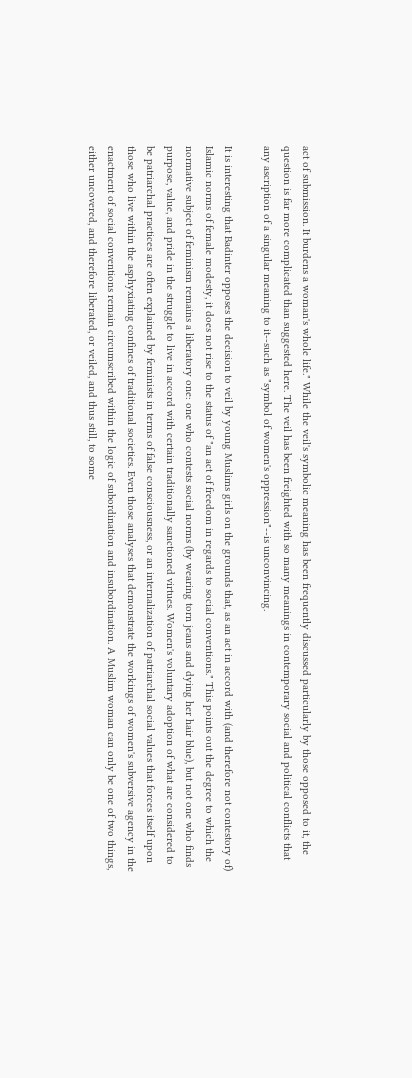act of submission. It burdens a woman's whole life." While the veil's symbolic meaning has been frequently discussed particularly by those opposed to it, the question is far more complicated than suggested here. The veil has been freighted with so many meanings in contemporary social and political conflicts that any ascription of a singular meaning to it--such as "symbol of women's oppression"--is unconvincing.

It is interesting that Badinter opposes the decision to veil by young Muslims girls on the grounds that, as an act in accord with (and therefore not contestory of) Islamic norms of female modesty, it does not rise to the status of "an act of freedom in regards to social conventions." This points out the degree to which the normative subject of feminism remains a liberatory one: one who contests social norms (by wearing torn jeans and dying her hair blue), but not one who finds purpose, value, and pride in the struggle to live in accord with certain traditionally sanctioned virtues. Women's voluntary adoption of what are considered to be patriarchal practices are often explained by feminists in terms of false consciousness, or an internalization of patriarchal social values that forces itself upon those who live within the asphyxiating confines of traditional societies. Even those analyses that demonstrate the workings of women's subversive agency in the enactment of social conventions remain circumscribed within the logic of subordination and insubordination. A Muslim woman can only be one of two things, either uncovered, and therefore liberated, or veiled, and thus still, to some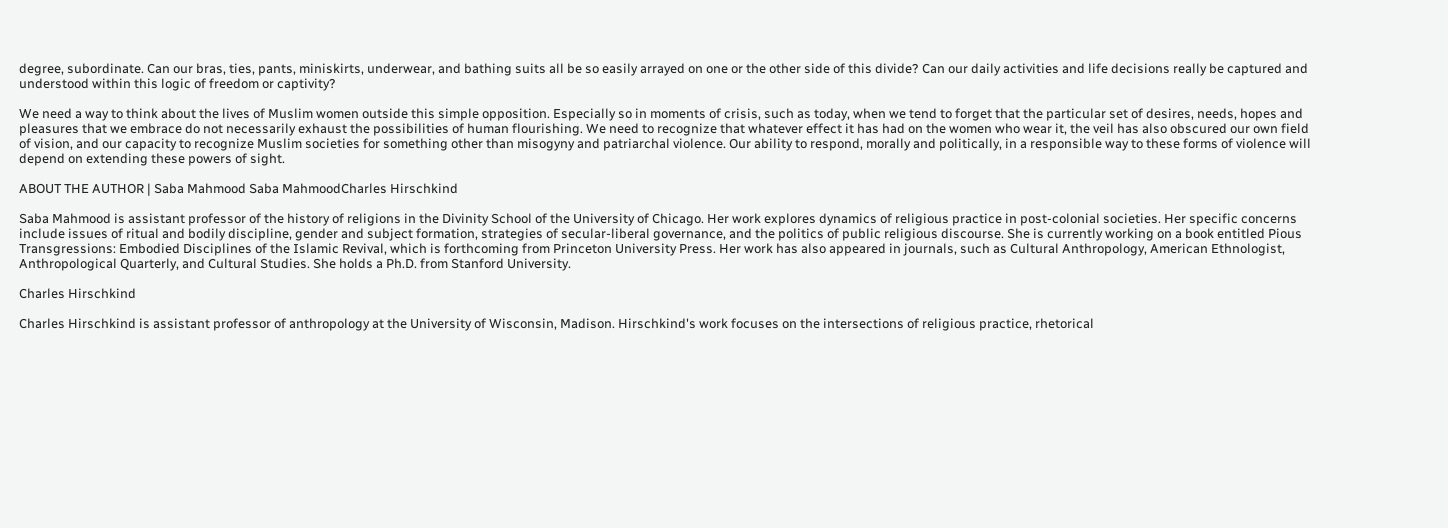degree, subordinate. Can our bras, ties, pants, miniskirts, underwear, and bathing suits all be so easily arrayed on one or the other side of this divide? Can our daily activities and life decisions really be captured and understood within this logic of freedom or captivity?

We need a way to think about the lives of Muslim women outside this simple opposition. Especially so in moments of crisis, such as today, when we tend to forget that the particular set of desires, needs, hopes and pleasures that we embrace do not necessarily exhaust the possibilities of human flourishing. We need to recognize that whatever effect it has had on the women who wear it, the veil has also obscured our own field of vision, and our capacity to recognize Muslim societies for something other than misogyny and patriarchal violence. Our ability to respond, morally and politically, in a responsible way to these forms of violence will depend on extending these powers of sight.

ABOUT THE AUTHOR | Saba Mahmood Saba MahmoodCharles Hirschkind

Saba Mahmood is assistant professor of the history of religions in the Divinity School of the University of Chicago. Her work explores dynamics of religious practice in post-colonial societies. Her specific concerns include issues of ritual and bodily discipline, gender and subject formation, strategies of secular-liberal governance, and the politics of public religious discourse. She is currently working on a book entitled Pious Transgressions: Embodied Disciplines of the Islamic Revival, which is forthcoming from Princeton University Press. Her work has also appeared in journals, such as Cultural Anthropology, American Ethnologist, Anthropological Quarterly, and Cultural Studies. She holds a Ph.D. from Stanford University.

Charles Hirschkind

Charles Hirschkind is assistant professor of anthropology at the University of Wisconsin, Madison. Hirschkind's work focuses on the intersections of religious practice, rhetorical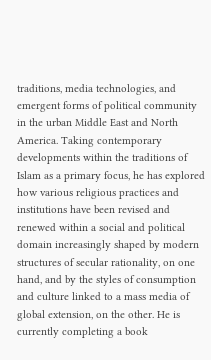traditions, media technologies, and emergent forms of political community in the urban Middle East and North America. Taking contemporary developments within the traditions of Islam as a primary focus, he has explored how various religious practices and institutions have been revised and renewed within a social and political domain increasingly shaped by modern structures of secular rationality, on one hand, and by the styles of consumption and culture linked to a mass media of global extension, on the other. He is currently completing a book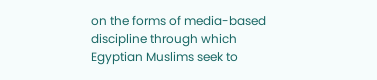on the forms of media-based discipline through which Egyptian Muslims seek to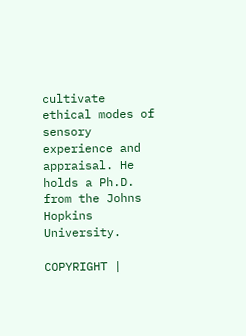cultivate ethical modes of sensory experience and appraisal. He holds a Ph.D. from the Johns Hopkins University.

COPYRIGHT |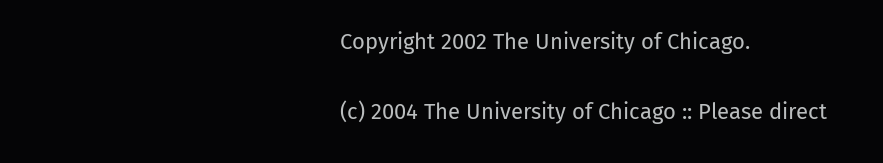Copyright 2002 The University of Chicago.

(c) 2004 The University of Chicago :: Please direct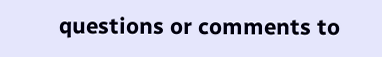questions or comments to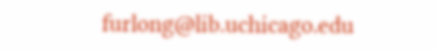furlong@lib.uchicago.edu